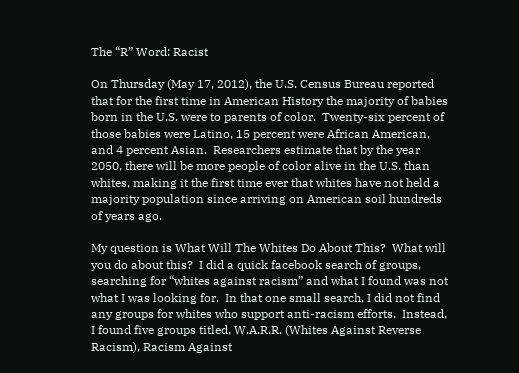The “R” Word: Racist

On Thursday (May 17, 2012), the U.S. Census Bureau reported that for the first time in American History the majority of babies born in the U.S. were to parents of color.  Twenty-six percent of those babies were Latino, 15 percent were African American, and 4 percent Asian.  Researchers estimate that by the year 2050, there will be more people of color alive in the U.S. than whites, making it the first time ever that whites have not held a majority population since arriving on American soil hundreds of years ago.

My question is What Will The Whites Do About This?  What will you do about this?  I did a quick facebook search of groups, searching for “whites against racism” and what I found was not what I was looking for.  In that one small search, I did not find any groups for whites who support anti-racism efforts.  Instead, I found five groups titled, W.A.R.R. (Whites Against Reverse Racism), Racism Against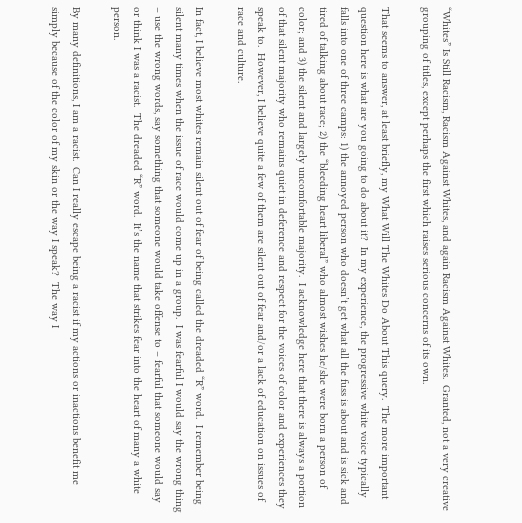“Whites” Is Still Racism, Racism Against Whites, and again Racism Against Whites.  Granted, not a very creative grouping of titles, except perhaps the first which raises serious concerns of its own.

That seems to answer, at least briefly, my What Will The Whites Do About This query.  The more important question here is what are you going to do about it?  In my experience, the progressive white voice typically falls into one of three camps: 1) the annoyed person who doesn’t get what all the fuss is about and is sick and tired of talking about race; 2) the “bleeding heart liberal” who almost wishes he/she were born a person of color; and 3) the silent and largely uncomfortable majority.  I acknowledge here that there is always a portion of that silent majority who remains quiet in deference and respect for the voices of color and experiences they speak to.  However, I believe quite a few of them are silent out of fear and/or a lack of education on issues of race and culture.

In fact, I believe most whites remain silent out of fear of being called the dreaded “R” word.  I remember being silent many times when the issue of race would come up in a group.  I was fearful I would say the wrong thing – use the wrong words, say something that someone would take offense to – fearful that someone would say or think I was a racist.  The dreaded “R” word.  It’s the name that strikes fear into the heart of many a white person.

By many definitions, I am a racist.  Can I really escape being a racist if my actions or inactions benefit me simply because of the color of my skin or the way I speak?  The way I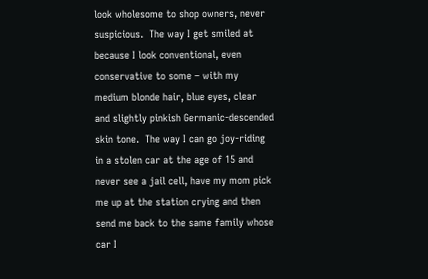look wholesome to shop owners, never suspicious.  The way I get smiled at because I look conventional, even conservative to some – with my medium blonde hair, blue eyes, clear and slightly pinkish Germanic-descended skin tone.  The way I can go joy-riding in a stolen car at the age of 15 and never see a jail cell, have my mom pick me up at the station crying and then send me back to the same family whose car I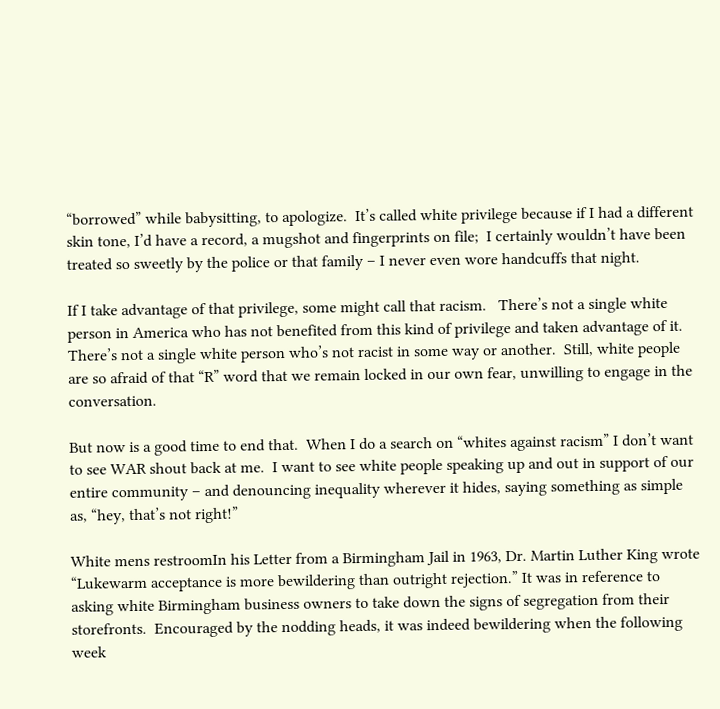“borrowed” while babysitting, to apologize.  It’s called white privilege because if I had a different skin tone, I’d have a record, a mugshot and fingerprints on file;  I certainly wouldn’t have been treated so sweetly by the police or that family – I never even wore handcuffs that night.

If I take advantage of that privilege, some might call that racism.   There’s not a single white person in America who has not benefited from this kind of privilege and taken advantage of it.  There’s not a single white person who’s not racist in some way or another.  Still, white people are so afraid of that “R” word that we remain locked in our own fear, unwilling to engage in the conversation.

But now is a good time to end that.  When I do a search on “whites against racism” I don’t want to see WAR shout back at me.  I want to see white people speaking up and out in support of our entire community – and denouncing inequality wherever it hides, saying something as simple as, “hey, that’s not right!”

White mens restroomIn his Letter from a Birmingham Jail in 1963, Dr. Martin Luther King wrote “Lukewarm acceptance is more bewildering than outright rejection.” It was in reference to asking white Birmingham business owners to take down the signs of segregation from their storefronts.  Encouraged by the nodding heads, it was indeed bewildering when the following week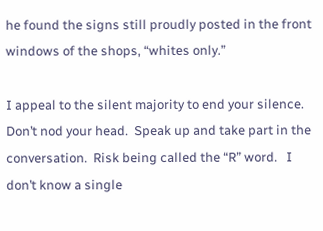he found the signs still proudly posted in the front windows of the shops, “whites only.”

I appeal to the silent majority to end your silence.  Don’t nod your head.  Speak up and take part in the conversation.  Risk being called the “R” word.   I don’t know a single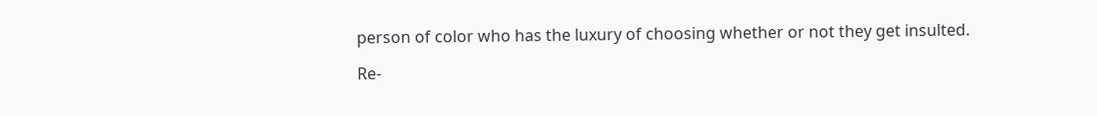person of color who has the luxury of choosing whether or not they get insulted.

Re-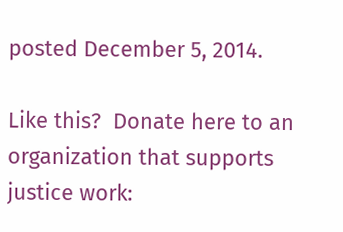posted December 5, 2014.

Like this?  Donate here to an organization that supports justice work: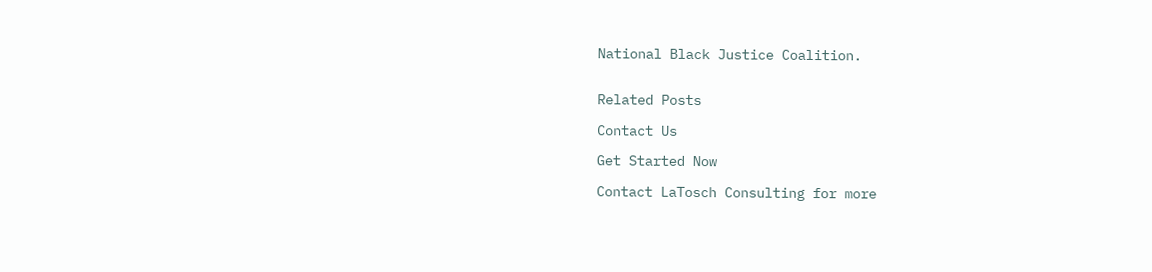National Black Justice Coalition.


Related Posts

Contact Us

Get Started Now

Contact LaTosch Consulting for more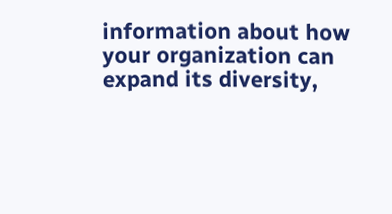information about how your organization can expand its diversity,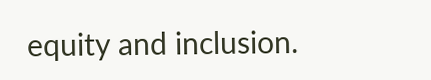equity and inclusion.